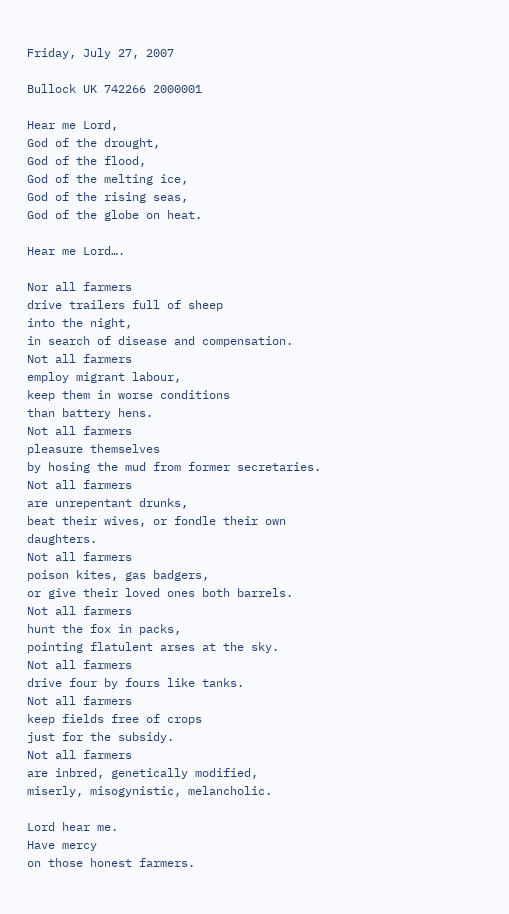Friday, July 27, 2007

Bullock UK 742266 2000001

Hear me Lord,
God of the drought,
God of the flood,
God of the melting ice,
God of the rising seas,
God of the globe on heat.

Hear me Lord….

Nor all farmers
drive trailers full of sheep
into the night,
in search of disease and compensation.
Not all farmers
employ migrant labour,
keep them in worse conditions
than battery hens.
Not all farmers
pleasure themselves
by hosing the mud from former secretaries.
Not all farmers
are unrepentant drunks,
beat their wives, or fondle their own daughters.
Not all farmers
poison kites, gas badgers,
or give their loved ones both barrels.
Not all farmers
hunt the fox in packs,
pointing flatulent arses at the sky.
Not all farmers
drive four by fours like tanks.
Not all farmers
keep fields free of crops
just for the subsidy.
Not all farmers
are inbred, genetically modified,
miserly, misogynistic, melancholic.

Lord hear me.
Have mercy
on those honest farmers.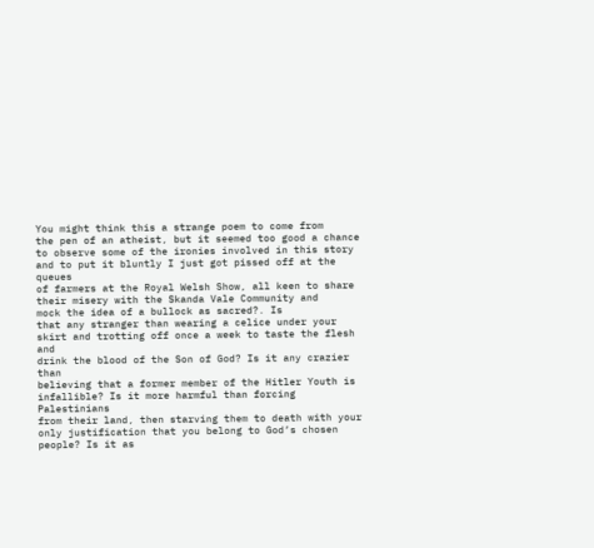You might think this a strange poem to come from
the pen of an atheist, but it seemed too good a chance
to observe some of the ironies involved in this story
and to put it bluntly I just got pissed off at the queues
of farmers at the Royal Welsh Show, all keen to share
their misery with the Skanda Vale Community and
mock the idea of a bullock as sacred?. Is
that any stranger than wearing a celice under your
skirt and trotting off once a week to taste the flesh and
drink the blood of the Son of God? Is it any crazier than
believing that a former member of the Hitler Youth is
infallible? Is it more harmful than forcing Palestinians
from their land, then starving them to death with your
only justification that you belong to God’s chosen
people? Is it as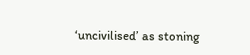‘uncivilised’ as stoning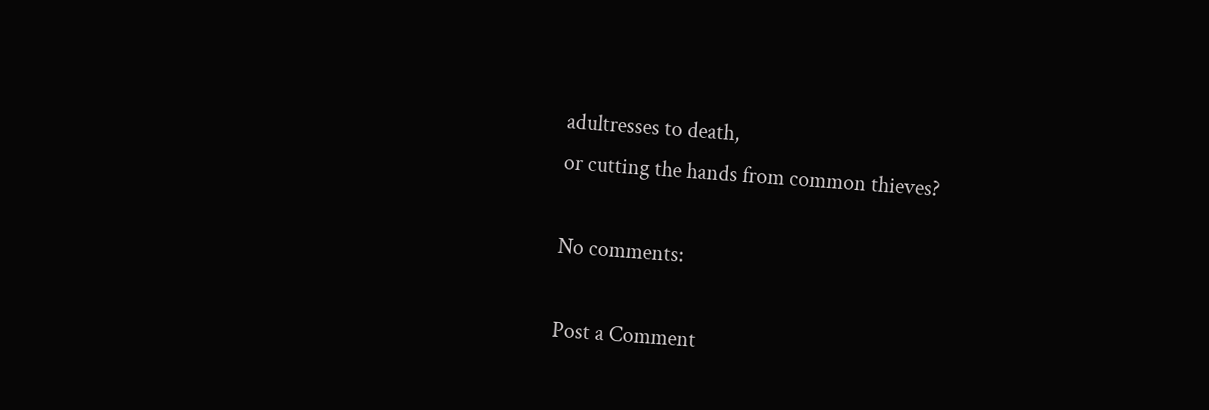adultresses to death,
or cutting the hands from common thieves?

No comments:

Post a Comment